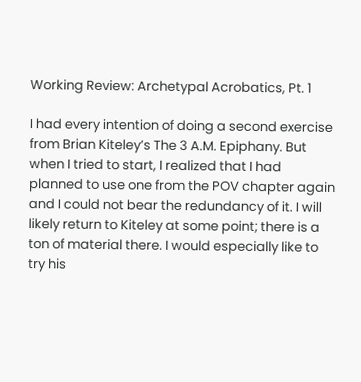Working Review: Archetypal Acrobatics, Pt. 1

I had every intention of doing a second exercise from Brian Kiteley’s The 3 A.M. Epiphany. But when I tried to start, I realized that I had planned to use one from the POV chapter again and I could not bear the redundancy of it. I will likely return to Kiteley at some point; there is a ton of material there. I would especially like to try his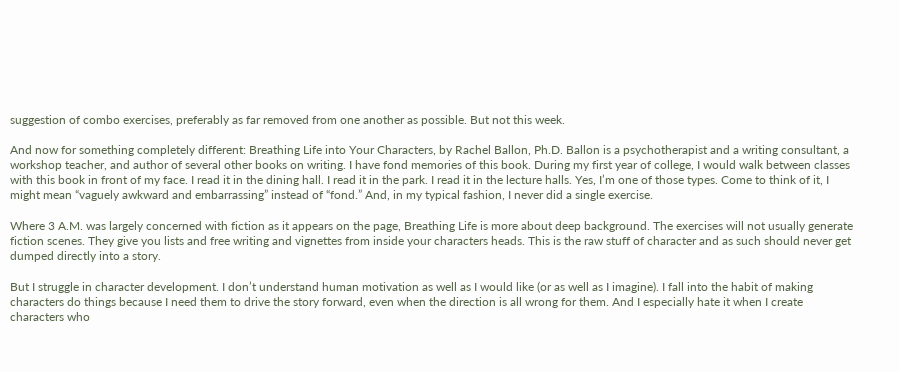suggestion of combo exercises, preferably as far removed from one another as possible. But not this week.

And now for something completely different: Breathing Life into Your Characters, by Rachel Ballon, Ph.D. Ballon is a psychotherapist and a writing consultant, a workshop teacher, and author of several other books on writing. I have fond memories of this book. During my first year of college, I would walk between classes with this book in front of my face. I read it in the dining hall. I read it in the park. I read it in the lecture halls. Yes, I’m one of those types. Come to think of it, I might mean “vaguely awkward and embarrassing” instead of “fond.” And, in my typical fashion, I never did a single exercise.

Where 3 A.M. was largely concerned with fiction as it appears on the page, Breathing Life is more about deep background. The exercises will not usually generate fiction scenes. They give you lists and free writing and vignettes from inside your characters heads. This is the raw stuff of character and as such should never get dumped directly into a story.

But I struggle in character development. I don’t understand human motivation as well as I would like (or as well as I imagine). I fall into the habit of making characters do things because I need them to drive the story forward, even when the direction is all wrong for them. And I especially hate it when I create characters who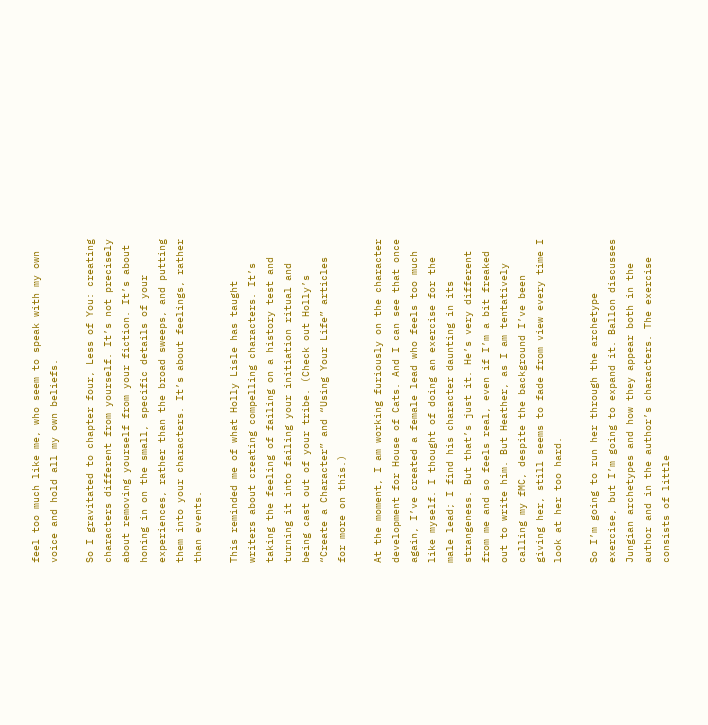feel too much like me, who seem to speak with my own voice and hold all my own beliefs.

So I gravitated to chapter four, Less of You: creating characters different from yourself. It’s not precisely about removing yourself from your fiction. It’s about honing in on the small, specific details of your experiences, rather than the broad sweeps, and putting them into your characters. It’s about feelings, rather than events.

This reminded me of what Holly Lisle has taught writers about creating compelling characters. It’s taking the feeling of failing on a history test and turning it into failing your initiation ritual and being cast out of your tribe. (Check out Holly’s “Create a Character” and “Using Your Life” articles for more on this.)

At the moment, I am working furiously on the character development for House of Cats. And I can see that once again, I’ve created a female lead who feels too much like myself. I thought of doing an exercise for the male lead; I find his character daunting in its strangeness. But that’s just it. He’s very different from me and so feels real, even if I’m a bit freaked out to write him. But Heather, as I am tentatively calling my fMC, despite the background I’ve been giving her, still seems to fade from view every time I look at her too hard.

So I’m going to run her through the archetype exercise, but I’m going to expand it. Ballon discusses Jungian archetypes and how they appear both in the author and in the author’s characters. The exercise consists of little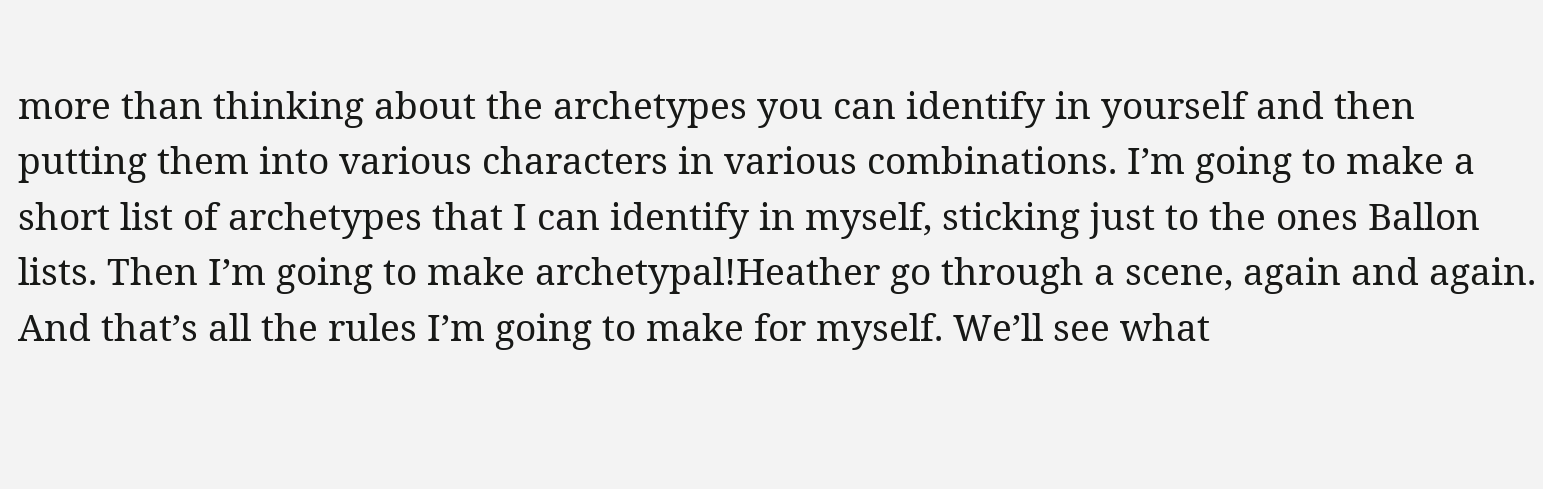more than thinking about the archetypes you can identify in yourself and then putting them into various characters in various combinations. I’m going to make a short list of archetypes that I can identify in myself, sticking just to the ones Ballon lists. Then I’m going to make archetypal!Heather go through a scene, again and again. And that’s all the rules I’m going to make for myself. We’ll see what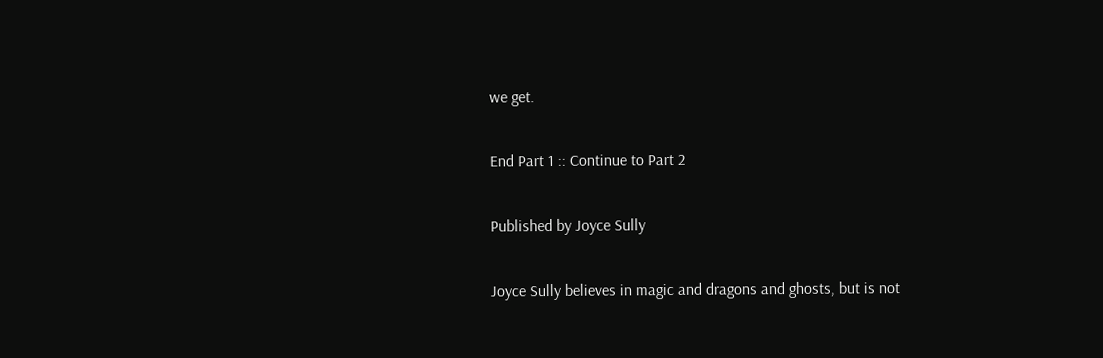we get.

End Part 1 :: Continue to Part 2

Published by Joyce Sully

Joyce Sully believes in magic and dragons and ghosts, but is not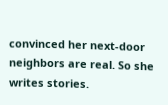convinced her next-door neighbors are real. So she writes stories.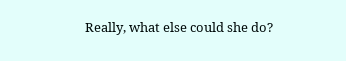Really, what else could she do?